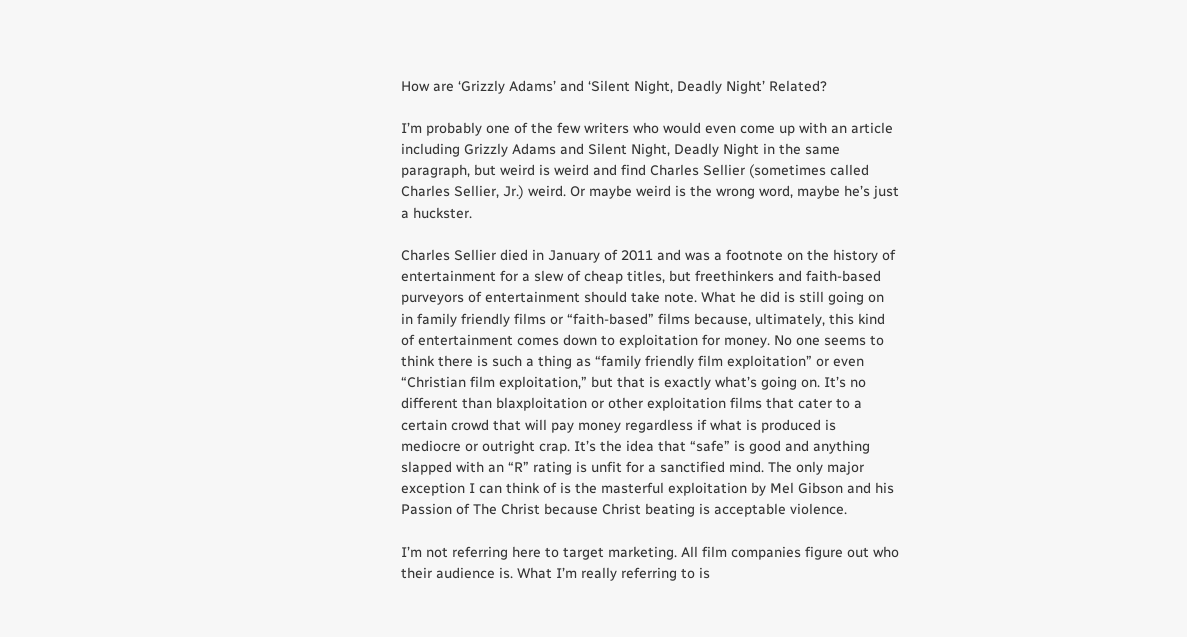How are ‘Grizzly Adams’ and ‘Silent Night, Deadly Night’ Related?

I’m probably one of the few writers who would even come up with an article including Grizzly Adams and Silent Night, Deadly Night in the same paragraph, but weird is weird and find Charles Sellier (sometimes called Charles Sellier, Jr.) weird. Or maybe weird is the wrong word, maybe he’s just a huckster.

Charles Sellier died in January of 2011 and was a footnote on the history of entertainment for a slew of cheap titles, but freethinkers and faith-based purveyors of entertainment should take note. What he did is still going on in family friendly films or “faith-based” films because, ultimately, this kind of entertainment comes down to exploitation for money. No one seems to think there is such a thing as “family friendly film exploitation” or even “Christian film exploitation,” but that is exactly what’s going on. It’s no different than blaxploitation or other exploitation films that cater to a certain crowd that will pay money regardless if what is produced is mediocre or outright crap. It’s the idea that “safe” is good and anything slapped with an “R” rating is unfit for a sanctified mind. The only major exception I can think of is the masterful exploitation by Mel Gibson and his Passion of The Christ because Christ beating is acceptable violence.

I’m not referring here to target marketing. All film companies figure out who their audience is. What I’m really referring to is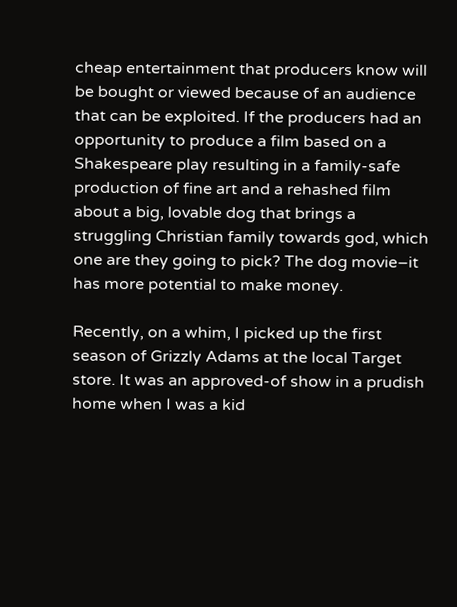cheap entertainment that producers know will be bought or viewed because of an audience that can be exploited. If the producers had an opportunity to produce a film based on a Shakespeare play resulting in a family-safe production of fine art and a rehashed film about a big, lovable dog that brings a struggling Christian family towards god, which one are they going to pick? The dog movie–it has more potential to make money.

Recently, on a whim, I picked up the first season of Grizzly Adams at the local Target store. It was an approved-of show in a prudish home when I was a kid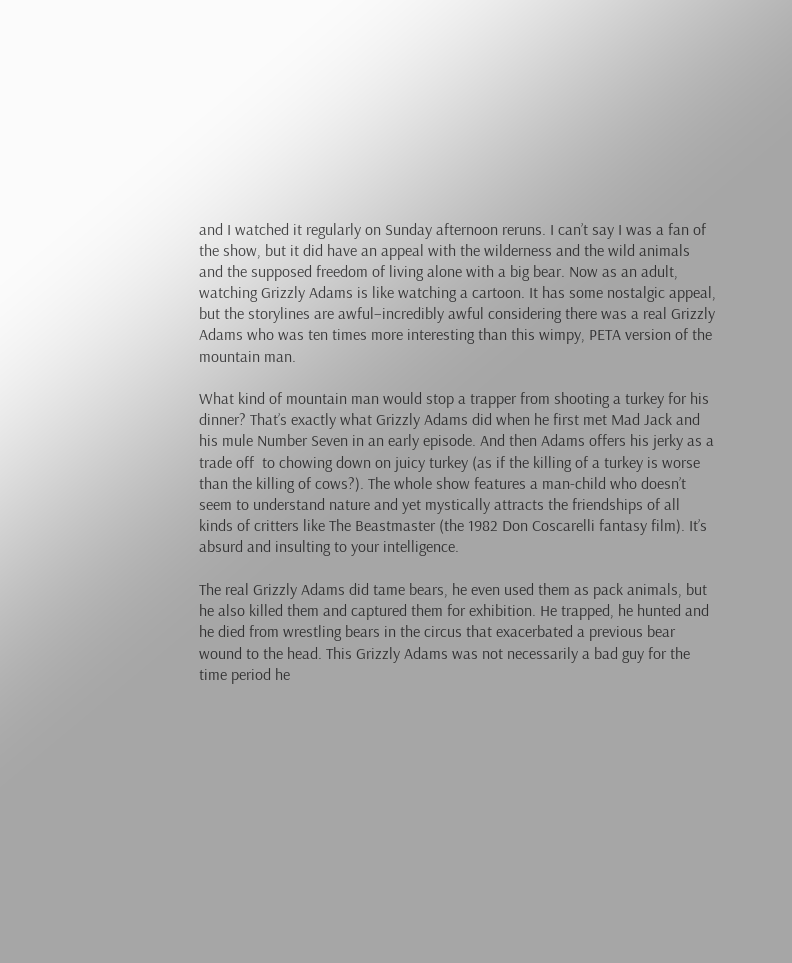and I watched it regularly on Sunday afternoon reruns. I can’t say I was a fan of the show, but it did have an appeal with the wilderness and the wild animals and the supposed freedom of living alone with a big bear. Now as an adult, watching Grizzly Adams is like watching a cartoon. It has some nostalgic appeal, but the storylines are awful–incredibly awful considering there was a real Grizzly Adams who was ten times more interesting than this wimpy, PETA version of the mountain man.

What kind of mountain man would stop a trapper from shooting a turkey for his dinner? That’s exactly what Grizzly Adams did when he first met Mad Jack and his mule Number Seven in an early episode. And then Adams offers his jerky as a trade off  to chowing down on juicy turkey (as if the killing of a turkey is worse than the killing of cows?). The whole show features a man-child who doesn’t seem to understand nature and yet mystically attracts the friendships of all kinds of critters like The Beastmaster (the 1982 Don Coscarelli fantasy film). It’s absurd and insulting to your intelligence.

The real Grizzly Adams did tame bears, he even used them as pack animals, but he also killed them and captured them for exhibition. He trapped, he hunted and he died from wrestling bears in the circus that exacerbated a previous bear wound to the head. This Grizzly Adams was not necessarily a bad guy for the time period he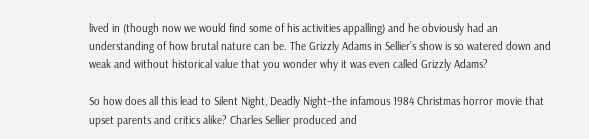lived in (though now we would find some of his activities appalling) and he obviously had an understanding of how brutal nature can be. The Grizzly Adams in Sellier’s show is so watered down and weak and without historical value that you wonder why it was even called Grizzly Adams?

So how does all this lead to Silent Night, Deadly Night–the infamous 1984 Christmas horror movie that upset parents and critics alike? Charles Sellier produced and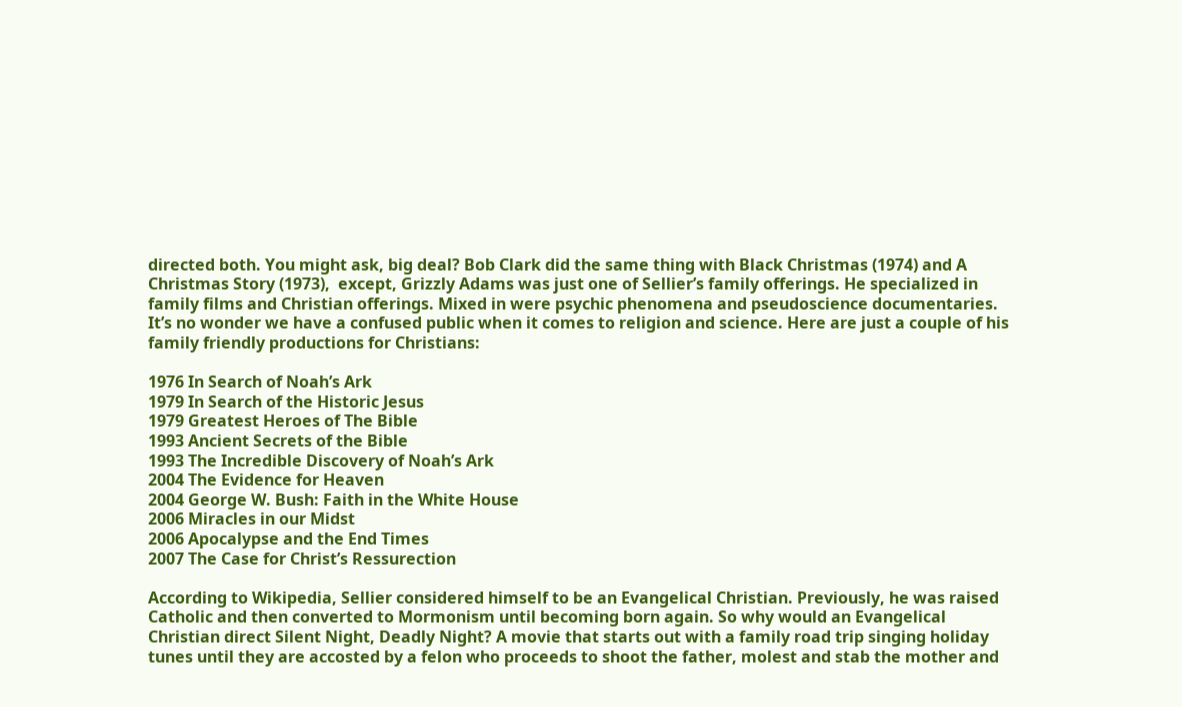directed both. You might ask, big deal? Bob Clark did the same thing with Black Christmas (1974) and A Christmas Story (1973),  except, Grizzly Adams was just one of Sellier’s family offerings. He specialized in family films and Christian offerings. Mixed in were psychic phenomena and pseudoscience documentaries. It’s no wonder we have a confused public when it comes to religion and science. Here are just a couple of his family friendly productions for Christians:

1976 In Search of Noah’s Ark
1979 In Search of the Historic Jesus
1979 Greatest Heroes of The Bible
1993 Ancient Secrets of the Bible
1993 The Incredible Discovery of Noah’s Ark
2004 The Evidence for Heaven
2004 George W. Bush: Faith in the White House
2006 Miracles in our Midst
2006 Apocalypse and the End Times
2007 The Case for Christ’s Ressurection

According to Wikipedia, Sellier considered himself to be an Evangelical Christian. Previously, he was raised Catholic and then converted to Mormonism until becoming born again. So why would an Evangelical Christian direct Silent Night, Deadly Night? A movie that starts out with a family road trip singing holiday tunes until they are accosted by a felon who proceeds to shoot the father, molest and stab the mother and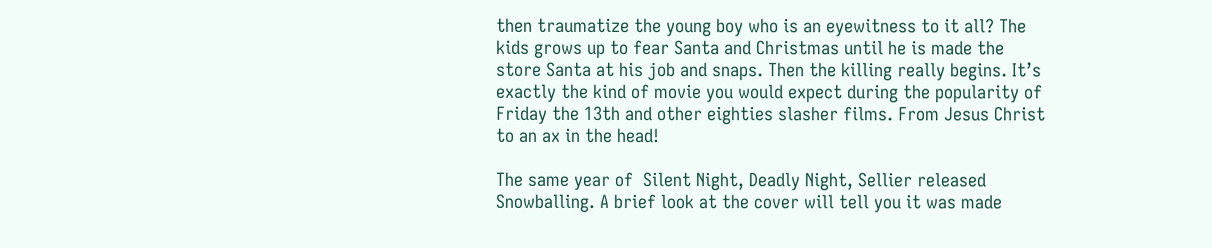then traumatize the young boy who is an eyewitness to it all? The kids grows up to fear Santa and Christmas until he is made the store Santa at his job and snaps. Then the killing really begins. It’s exactly the kind of movie you would expect during the popularity of Friday the 13th and other eighties slasher films. From Jesus Christ to an ax in the head!

The same year of  Silent Night, Deadly Night, Sellier released Snowballing. A brief look at the cover will tell you it was made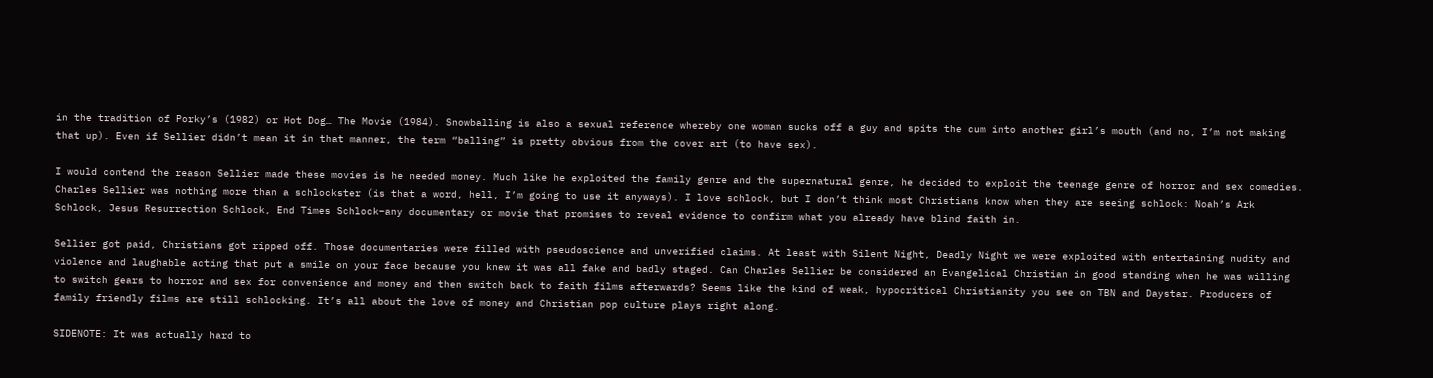in the tradition of Porky’s (1982) or Hot Dog… The Movie (1984). Snowballing is also a sexual reference whereby one woman sucks off a guy and spits the cum into another girl’s mouth (and no, I’m not making that up). Even if Sellier didn’t mean it in that manner, the term “balling” is pretty obvious from the cover art (to have sex).

I would contend the reason Sellier made these movies is he needed money. Much like he exploited the family genre and the supernatural genre, he decided to exploit the teenage genre of horror and sex comedies. Charles Sellier was nothing more than a schlockster (is that a word, hell, I’m going to use it anyways). I love schlock, but I don’t think most Christians know when they are seeing schlock: Noah’s Ark Schlock, Jesus Resurrection Schlock, End Times Schlock–any documentary or movie that promises to reveal evidence to confirm what you already have blind faith in.

Sellier got paid, Christians got ripped off. Those documentaries were filled with pseudoscience and unverified claims. At least with Silent Night, Deadly Night we were exploited with entertaining nudity and violence and laughable acting that put a smile on your face because you knew it was all fake and badly staged. Can Charles Sellier be considered an Evangelical Christian in good standing when he was willing to switch gears to horror and sex for convenience and money and then switch back to faith films afterwards? Seems like the kind of weak, hypocritical Christianity you see on TBN and Daystar. Producers of family friendly films are still schlocking. It’s all about the love of money and Christian pop culture plays right along.

SIDENOTE: It was actually hard to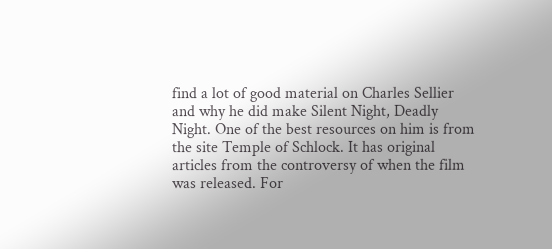find a lot of good material on Charles Sellier and why he did make Silent Night, Deadly Night. One of the best resources on him is from the site Temple of Schlock. It has original articles from the controversy of when the film was released. For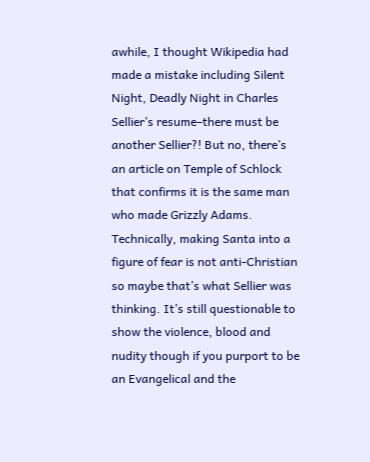awhile, I thought Wikipedia had made a mistake including Silent Night, Deadly Night in Charles Sellier’s resume–there must be another Sellier?! But no, there’s an article on Temple of Schlock that confirms it is the same man who made Grizzly Adams. Technically, making Santa into a figure of fear is not anti-Christian so maybe that’s what Sellier was thinking. It’s still questionable to show the violence, blood and nudity though if you purport to be an Evangelical and the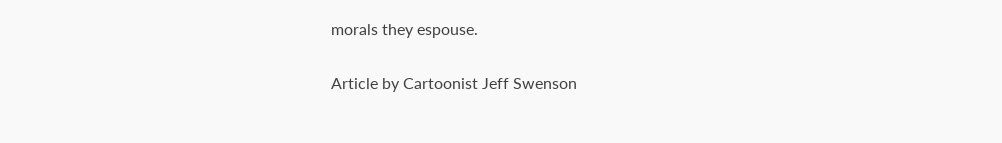morals they espouse.

Article by Cartoonist Jeff Swenson